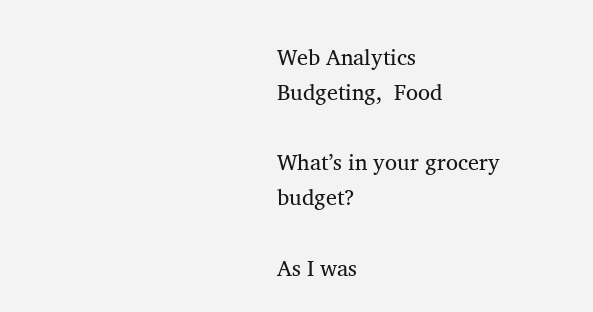Web Analytics
Budgeting,  Food

What’s in your grocery budget?

As I was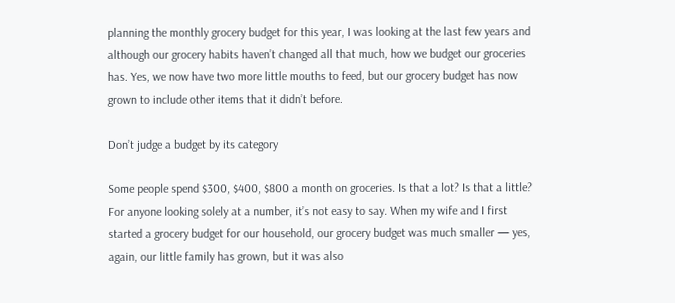planning the monthly grocery budget for this year, I was looking at the last few years and although our grocery habits haven’t changed all that much, how we budget our groceries has. Yes, we now have two more little mouths to feed, but our grocery budget has now grown to include other items that it didn’t before.

Don’t judge a budget by its category

Some people spend $300, $400, $800 a month on groceries. Is that a lot? Is that a little? For anyone looking solely at a number, it’s not easy to say. When my wife and I first started a grocery budget for our household, our grocery budget was much smaller — yes, again, our little family has grown, but it was also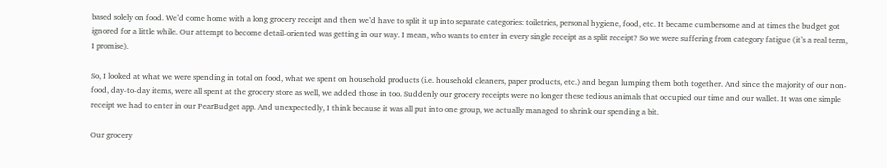based solely on food. We’d come home with a long grocery receipt and then we’d have to split it up into separate categories: toiletries, personal hygiene, food, etc. It became cumbersome and at times the budget got ignored for a little while. Our attempt to become detail-oriented was getting in our way. I mean, who wants to enter in every single receipt as a split receipt? So we were suffering from category fatigue (it’s a real term, I promise).

So, I looked at what we were spending in total on food, what we spent on household products (i.e. household cleaners, paper products, etc.) and began lumping them both together. And since the majority of our non-food, day-to-day items, were all spent at the grocery store as well, we added those in too. Suddenly our grocery receipts were no longer these tedious animals that occupied our time and our wallet. It was one simple receipt we had to enter in our PearBudget app. And unexpectedly, I think because it was all put into one group, we actually managed to shrink our spending a bit.

Our grocery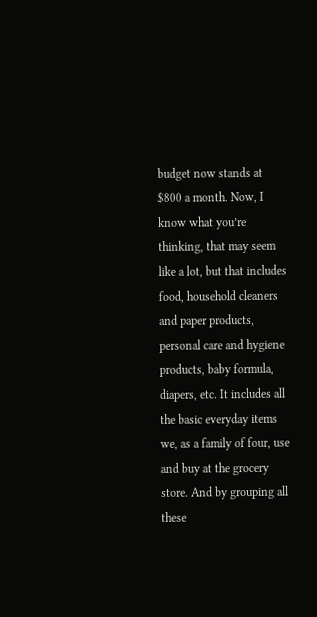budget now stands at $800 a month. Now, I know what you’re thinking, that may seem like a lot, but that includes food, household cleaners and paper products, personal care and hygiene products, baby formula, diapers, etc. It includes all the basic everyday items we, as a family of four, use and buy at the grocery store. And by grouping all these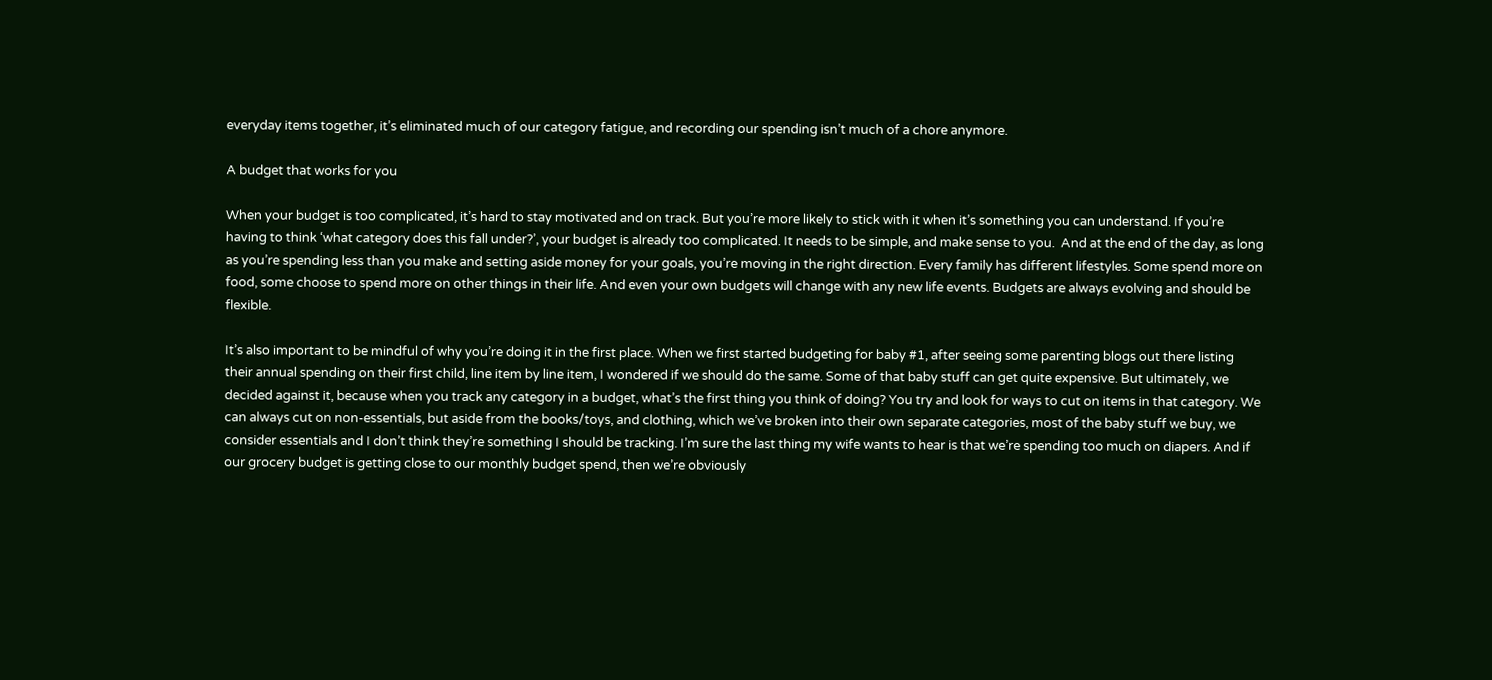everyday items together, it’s eliminated much of our category fatigue, and recording our spending isn’t much of a chore anymore.

A budget that works for you

When your budget is too complicated, it’s hard to stay motivated and on track. But you’re more likely to stick with it when it’s something you can understand. If you’re having to think ‘what category does this fall under?’, your budget is already too complicated. It needs to be simple, and make sense to you.  And at the end of the day, as long as you’re spending less than you make and setting aside money for your goals, you’re moving in the right direction. Every family has different lifestyles. Some spend more on food, some choose to spend more on other things in their life. And even your own budgets will change with any new life events. Budgets are always evolving and should be flexible.

It’s also important to be mindful of why you’re doing it in the first place. When we first started budgeting for baby #1, after seeing some parenting blogs out there listing their annual spending on their first child, line item by line item, I wondered if we should do the same. Some of that baby stuff can get quite expensive. But ultimately, we decided against it, because when you track any category in a budget, what’s the first thing you think of doing? You try and look for ways to cut on items in that category. We can always cut on non-essentials, but aside from the books/toys, and clothing, which we’ve broken into their own separate categories, most of the baby stuff we buy, we consider essentials and I don’t think they’re something I should be tracking. I’m sure the last thing my wife wants to hear is that we’re spending too much on diapers. And if our grocery budget is getting close to our monthly budget spend, then we’re obviously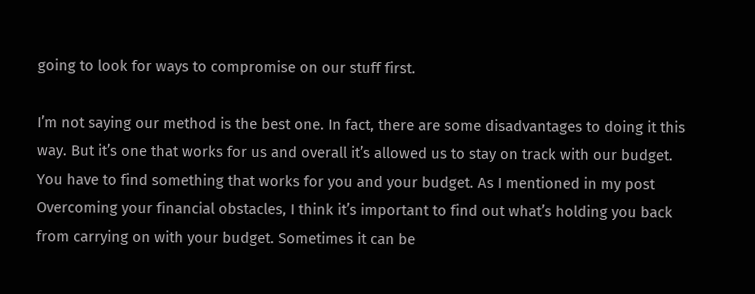going to look for ways to compromise on our stuff first.

I’m not saying our method is the best one. In fact, there are some disadvantages to doing it this way. But it’s one that works for us and overall it’s allowed us to stay on track with our budget. You have to find something that works for you and your budget. As I mentioned in my post Overcoming your financial obstacles, I think it’s important to find out what’s holding you back from carrying on with your budget. Sometimes it can be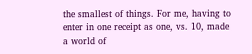the smallest of things. For me, having to enter in one receipt as one, vs. 10, made a world of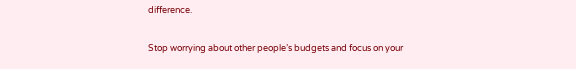difference.

Stop worrying about other people’s budgets and focus on your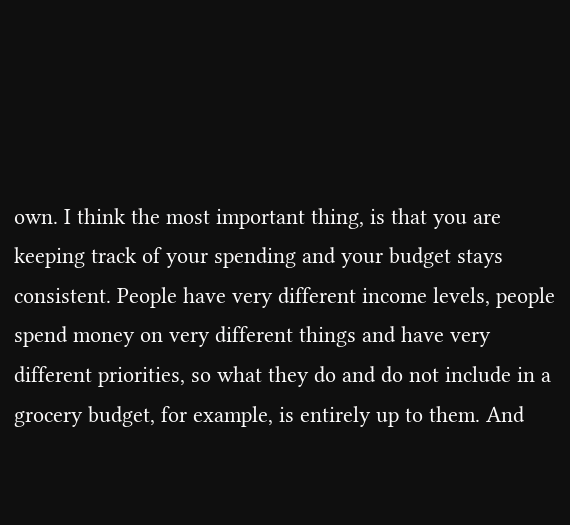own. I think the most important thing, is that you are keeping track of your spending and your budget stays consistent. People have very different income levels, people spend money on very different things and have very different priorities, so what they do and do not include in a grocery budget, for example, is entirely up to them. And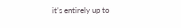it’s entirely up to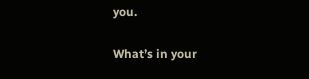you.

What’s in your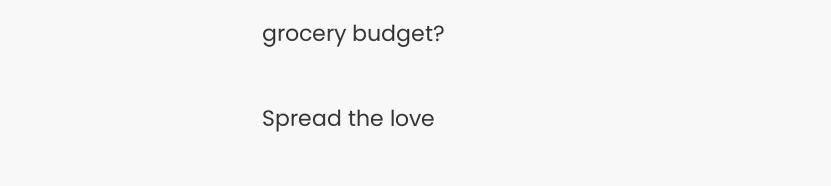grocery budget?

Spread the love